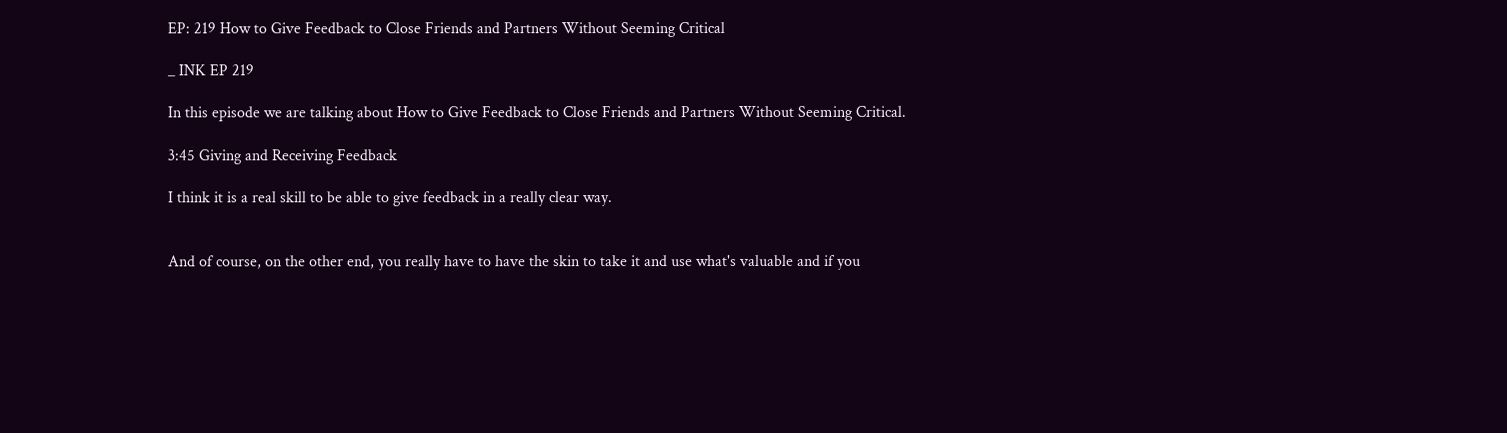EP: 219 How to Give Feedback to Close Friends and Partners Without Seeming Critical

_ INK EP 219

In this episode we are talking about How to Give Feedback to Close Friends and Partners Without Seeming Critical.

3:45 Giving and Receiving Feedback

I think it is a real skill to be able to give feedback in a really clear way.


And of course, on the other end, you really have to have the skin to take it and use what's valuable and if you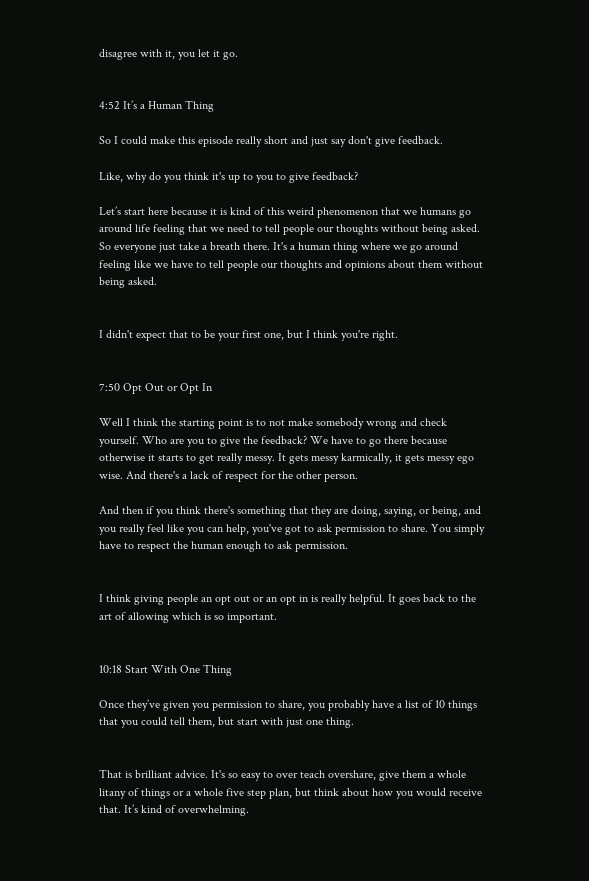disagree with it, you let it go.


4:52 It’s a Human Thing

So I could make this episode really short and just say don't give feedback.

Like, why do you think it's up to you to give feedback?

Let’s start here because it is kind of this weird phenomenon that we humans go around life feeling that we need to tell people our thoughts without being asked. So everyone just take a breath there. It's a human thing where we go around feeling like we have to tell people our thoughts and opinions about them without being asked.


I didn't expect that to be your first one, but I think you're right.


7:50 Opt Out or Opt In

Well I think the starting point is to not make somebody wrong and check yourself. Who are you to give the feedback? We have to go there because otherwise it starts to get really messy. It gets messy karmically, it gets messy ego wise. And there's a lack of respect for the other person.

And then if you think there's something that they are doing, saying, or being, and you really feel like you can help, you've got to ask permission to share. You simply have to respect the human enough to ask permission.


I think giving people an opt out or an opt in is really helpful. It goes back to the art of allowing which is so important.


10:18 Start With One Thing

Once they’ve given you permission to share, you probably have a list of 10 things that you could tell them, but start with just one thing.


That is brilliant advice. It's so easy to over teach overshare, give them a whole litany of things or a whole five step plan, but think about how you would receive that. It’s kind of overwhelming.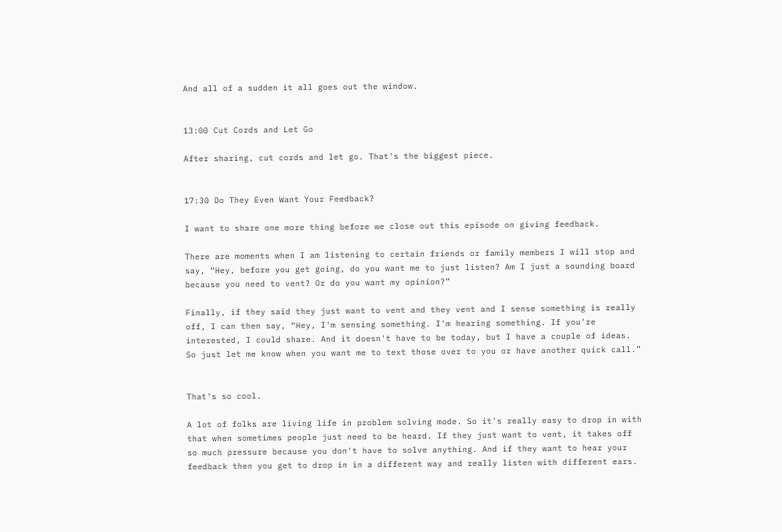And all of a sudden it all goes out the window.


13:00 Cut Cords and Let Go

After sharing, cut cords and let go. That's the biggest piece.


17:30 Do They Even Want Your Feedback?

I want to share one more thing before we close out this episode on giving feedback.

There are moments when I am listening to certain friends or family members I will stop and say, “Hey, before you get going, do you want me to just listen? Am I just a sounding board because you need to vent? Or do you want my opinion?”

Finally, if they said they just want to vent and they vent and I sense something is really off, I can then say, “Hey, I'm sensing something. I'm hearing something. If you're interested, I could share. And it doesn't have to be today, but I have a couple of ideas. So just let me know when you want me to text those over to you or have another quick call.”


That's so cool.

A lot of folks are living life in problem solving mode. So it's really easy to drop in with that when sometimes people just need to be heard. If they just want to vent, it takes off so much pressure because you don't have to solve anything. And if they want to hear your feedback then you get to drop in in a different way and really listen with different ears.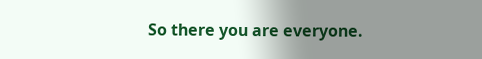So there you are everyone.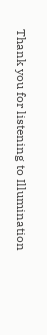Thank you for listening to Illumination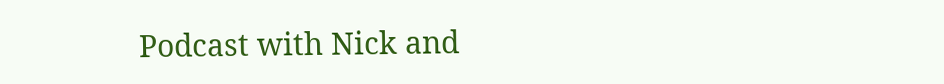Podcast with Nick and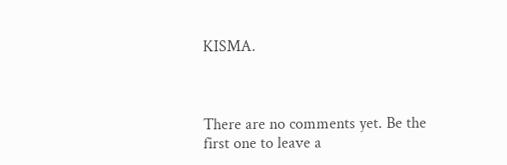KISMA.



There are no comments yet. Be the first one to leave a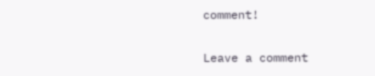comment!

Leave a comment